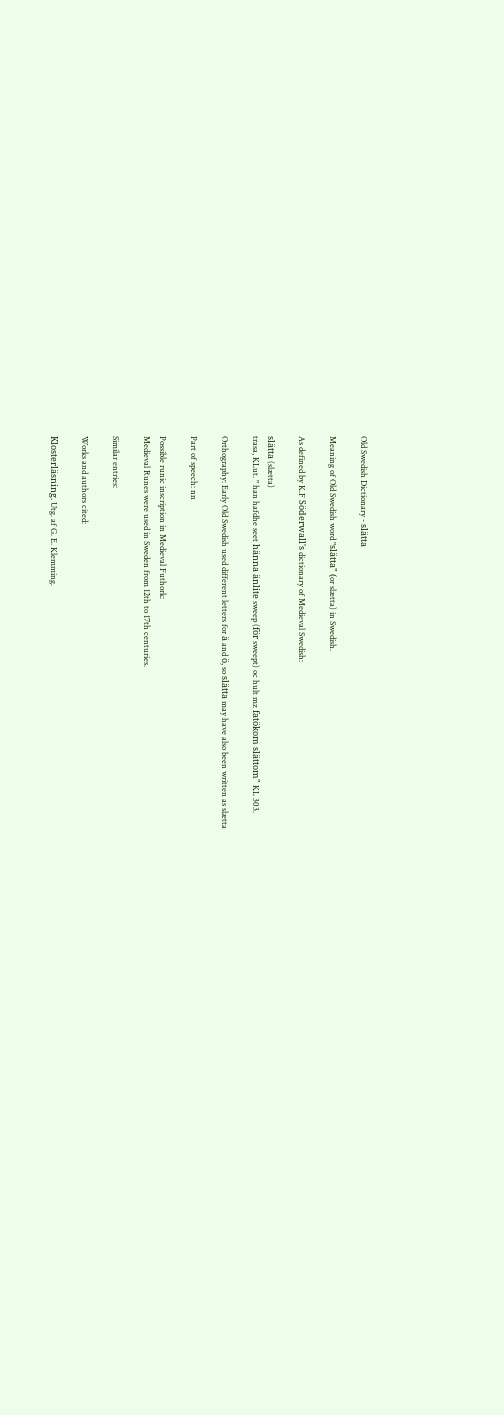Old Swedish Dictionary - slätta

Meaning of Old Swedish word "slätta" (or slætta) in Swedish.

As defined by K.F Söderwall's dictionary of Medieval Swedish:

slätta (slætta)
trasa, KLut. " han hafdhe seet hänna änlite sweep (för sweept) oc hult mz fatökom slättom" KL 303.

Orthography: Early Old Swedish used different letters for ä and ö, so slätta may have also been written as slætta

Part of speech: nn

Possible runic inscription in Medieval Futhork:
Medieval Runes were used in Sweden from 12th to 17th centuries.

Similar entries:

Works and authors cited:

Klosterläsning. Utg. af G. E. Klemming.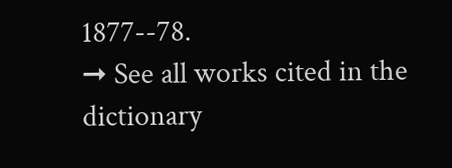1877--78.
➞ See all works cited in the dictionary